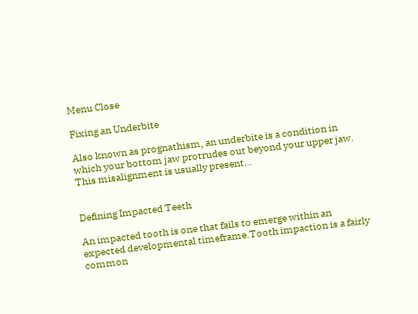Menu Close

Fixing an Underbite

Also known as prognathism, an underbite is a condition in which your bottom jaw protrudes out beyond your upper jaw. This misalignment is usually present…


Defining Impacted Teeth

An impacted tooth is one that fails to emerge within an expected developmental timeframe.Tooth impaction is a fairly common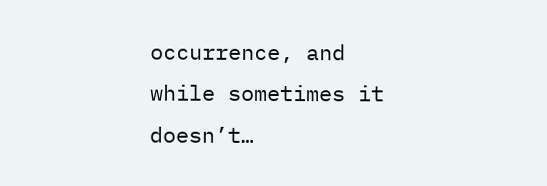occurrence, and while sometimes it doesn’t…